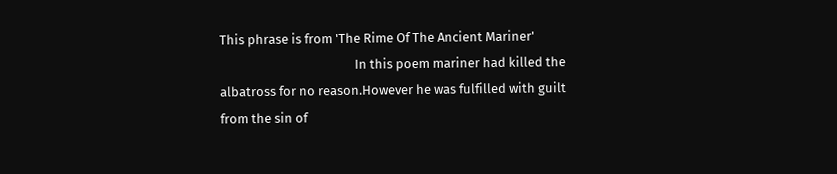This phrase is from 'The Rime Of The Ancient Mariner'
                                             In this poem mariner had killed the albatross for no reason.However he was fulfilled with guilt from the sin of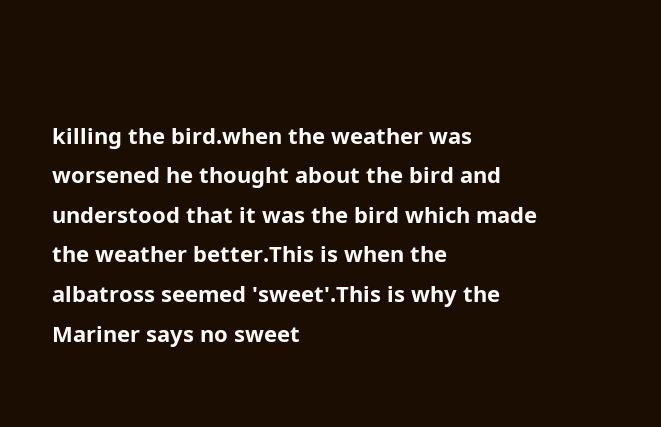killing the bird.when the weather was worsened he thought about the bird and understood that it was the bird which made the weather better.This is when the albatross seemed 'sweet'.This is why the Mariner says no sweet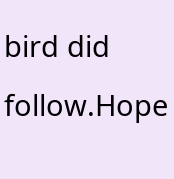bird did follow.Hope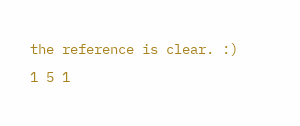the reference is clear. :)
1 5 1